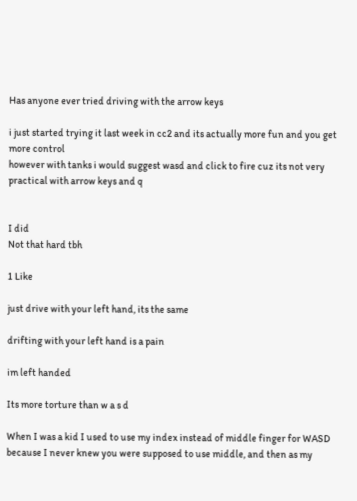Has anyone ever tried driving with the arrow keys

i just started trying it last week in cc2 and its actually more fun and you get more control
however with tanks i would suggest wasd and click to fire cuz its not very practical with arrow keys and q


I did
Not that hard tbh

1 Like

just drive with your left hand, its the same

drifting with your left hand is a pain

im left handed

Its more torture than w a s d

When I was a kid I used to use my index instead of middle finger for WASD because I never knew you were supposed to use middle, and then as my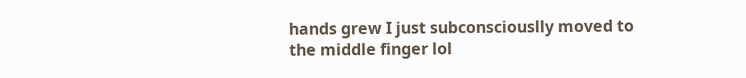hands grew I just subconsciouslly moved to the middle finger lol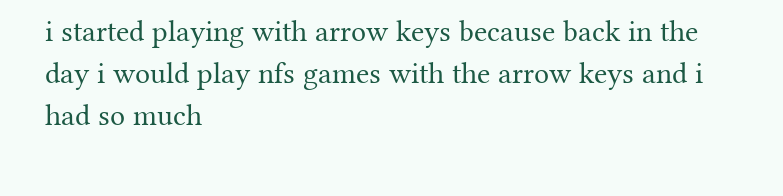i started playing with arrow keys because back in the day i would play nfs games with the arrow keys and i had so much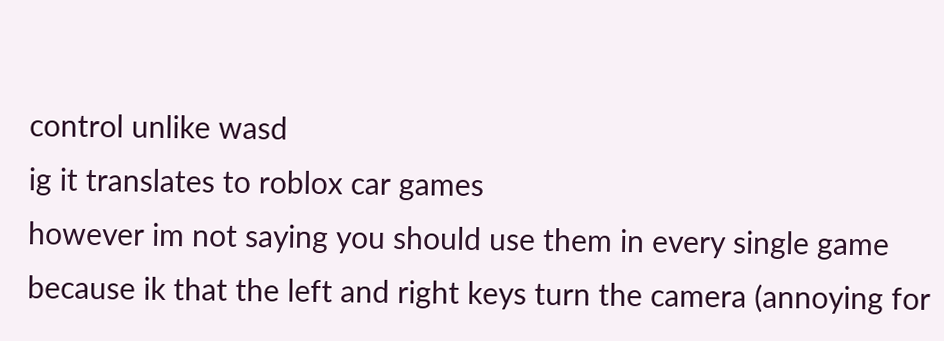control unlike wasd
ig it translates to roblox car games
however im not saying you should use them in every single game because ik that the left and right keys turn the camera (annoying for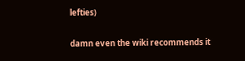lefties)

damn even the wiki recommends it